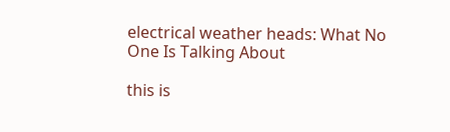electrical weather heads: What No One Is Talking About

this is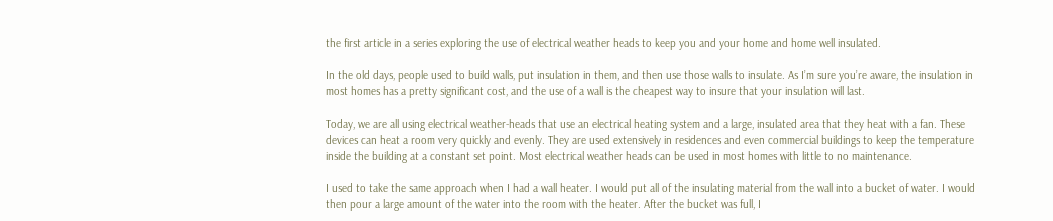the first article in a series exploring the use of electrical weather heads to keep you and your home and home well insulated.

In the old days, people used to build walls, put insulation in them, and then use those walls to insulate. As I’m sure you’re aware, the insulation in most homes has a pretty significant cost, and the use of a wall is the cheapest way to insure that your insulation will last.

Today, we are all using electrical weather-heads that use an electrical heating system and a large, insulated area that they heat with a fan. These devices can heat a room very quickly and evenly. They are used extensively in residences and even commercial buildings to keep the temperature inside the building at a constant set point. Most electrical weather heads can be used in most homes with little to no maintenance.

I used to take the same approach when I had a wall heater. I would put all of the insulating material from the wall into a bucket of water. I would then pour a large amount of the water into the room with the heater. After the bucket was full, I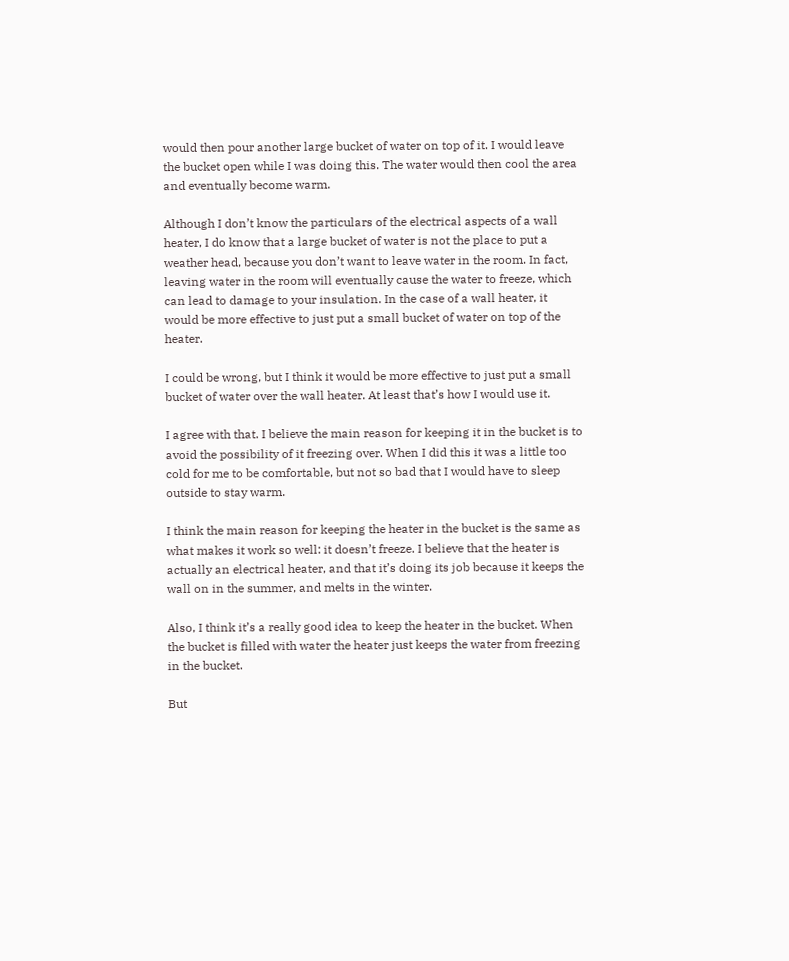would then pour another large bucket of water on top of it. I would leave the bucket open while I was doing this. The water would then cool the area and eventually become warm.

Although I don’t know the particulars of the electrical aspects of a wall heater, I do know that a large bucket of water is not the place to put a weather head, because you don’t want to leave water in the room. In fact, leaving water in the room will eventually cause the water to freeze, which can lead to damage to your insulation. In the case of a wall heater, it would be more effective to just put a small bucket of water on top of the heater.

I could be wrong, but I think it would be more effective to just put a small bucket of water over the wall heater. At least that’s how I would use it.

I agree with that. I believe the main reason for keeping it in the bucket is to avoid the possibility of it freezing over. When I did this it was a little too cold for me to be comfortable, but not so bad that I would have to sleep outside to stay warm.

I think the main reason for keeping the heater in the bucket is the same as what makes it work so well: it doesn’t freeze. I believe that the heater is actually an electrical heater, and that it’s doing its job because it keeps the wall on in the summer, and melts in the winter.

Also, I think it’s a really good idea to keep the heater in the bucket. When the bucket is filled with water the heater just keeps the water from freezing in the bucket.

But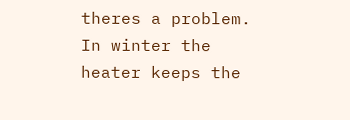theres a problem. In winter the heater keeps the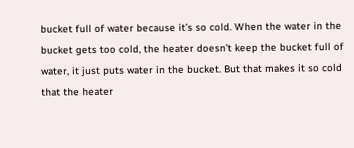bucket full of water because it’s so cold. When the water in the bucket gets too cold, the heater doesn’t keep the bucket full of water, it just puts water in the bucket. But that makes it so cold that the heater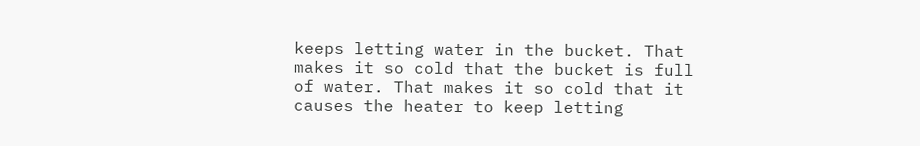keeps letting water in the bucket. That makes it so cold that the bucket is full of water. That makes it so cold that it causes the heater to keep letting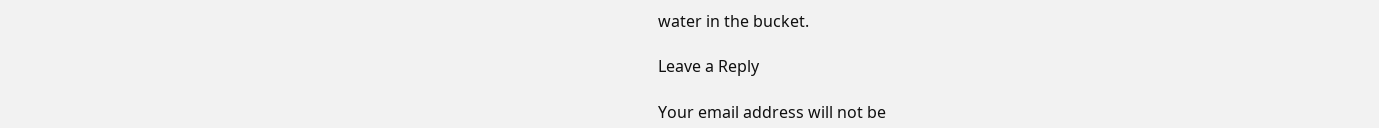water in the bucket.

Leave a Reply

Your email address will not be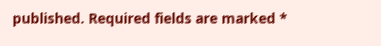published. Required fields are marked *